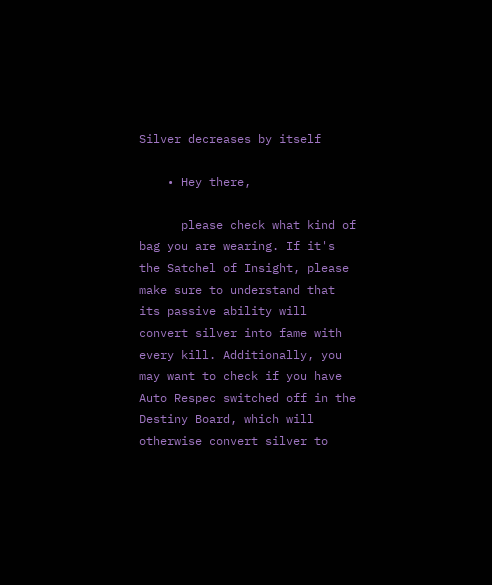Silver decreases by itself

    • Hey there,

      please check what kind of bag you are wearing. If it's the Satchel of Insight, please make sure to understand that its passive ability will convert silver into fame with every kill. Additionally, you may want to check if you have Auto Respec switched off in the Destiny Board, which will otherwise convert silver to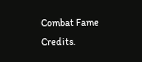Combat Fame Credits.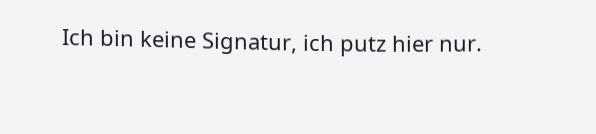Ich bin keine Signatur, ich putz hier nur.